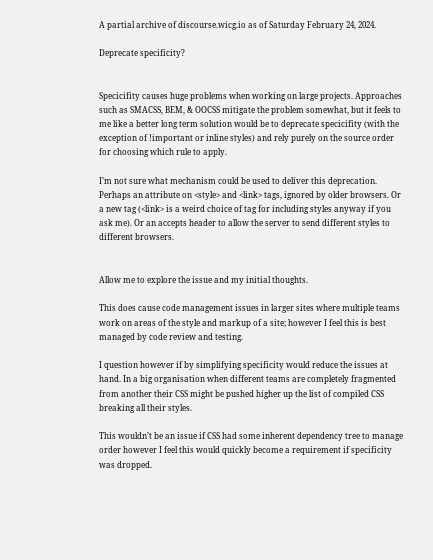A partial archive of discourse.wicg.io as of Saturday February 24, 2024.

Deprecate specificity?


Specicifity causes huge problems when working on large projects. Approaches such as SMACSS, BEM, & OOCSS mitigate the problem somewhat, but it feels to me like a better long term solution would be to deprecate specicifity (with the exception of !important or inline styles) and rely purely on the source order for choosing which rule to apply.

I’m not sure what mechanism could be used to deliver this deprecation. Perhaps an attribute on <style> and <link> tags, ignored by older browsers. Or a new tag (<link> is a weird choice of tag for including styles anyway if you ask me). Or an accepts header to allow the server to send different styles to different browsers.


Allow me to explore the issue and my initial thoughts.

This does cause code management issues in larger sites where multiple teams work on areas of the style and markup of a site; however I feel this is best managed by code review and testing.

I question however if by simplifying specificity would reduce the issues at hand. In a big organisation when different teams are completely fragmented from another their CSS might be pushed higher up the list of compiled CSS breaking all their styles.

This wouldn’t be an issue if CSS had some inherent dependency tree to manage order however I feel this would quickly become a requirement if specificity was dropped.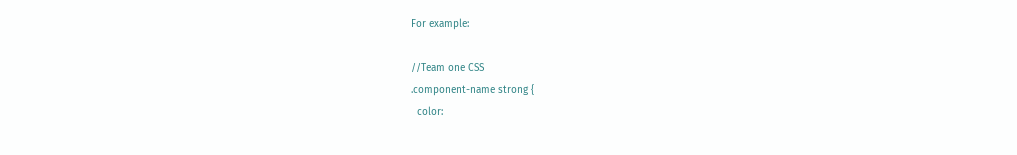For example:

//Team one CSS
.component-name strong {
  color: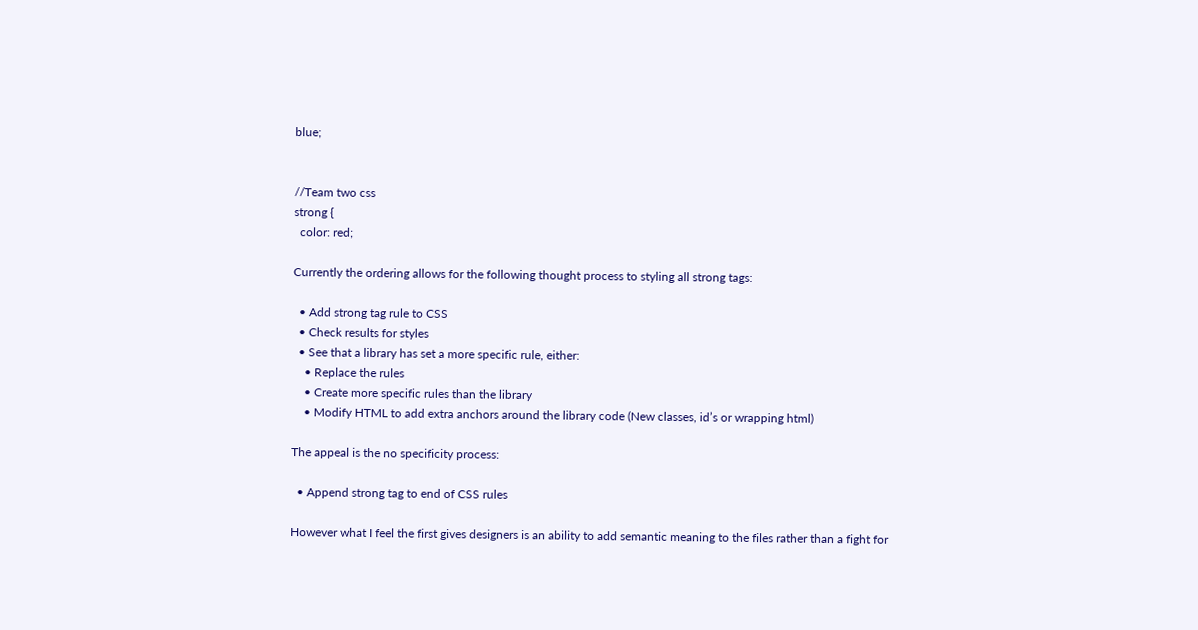blue;


//Team two css
strong {
  color: red;

Currently the ordering allows for the following thought process to styling all strong tags:

  • Add strong tag rule to CSS
  • Check results for styles
  • See that a library has set a more specific rule, either:
    • Replace the rules
    • Create more specific rules than the library
    • Modify HTML to add extra anchors around the library code (New classes, id’s or wrapping html)

The appeal is the no specificity process:

  • Append strong tag to end of CSS rules

However what I feel the first gives designers is an ability to add semantic meaning to the files rather than a fight for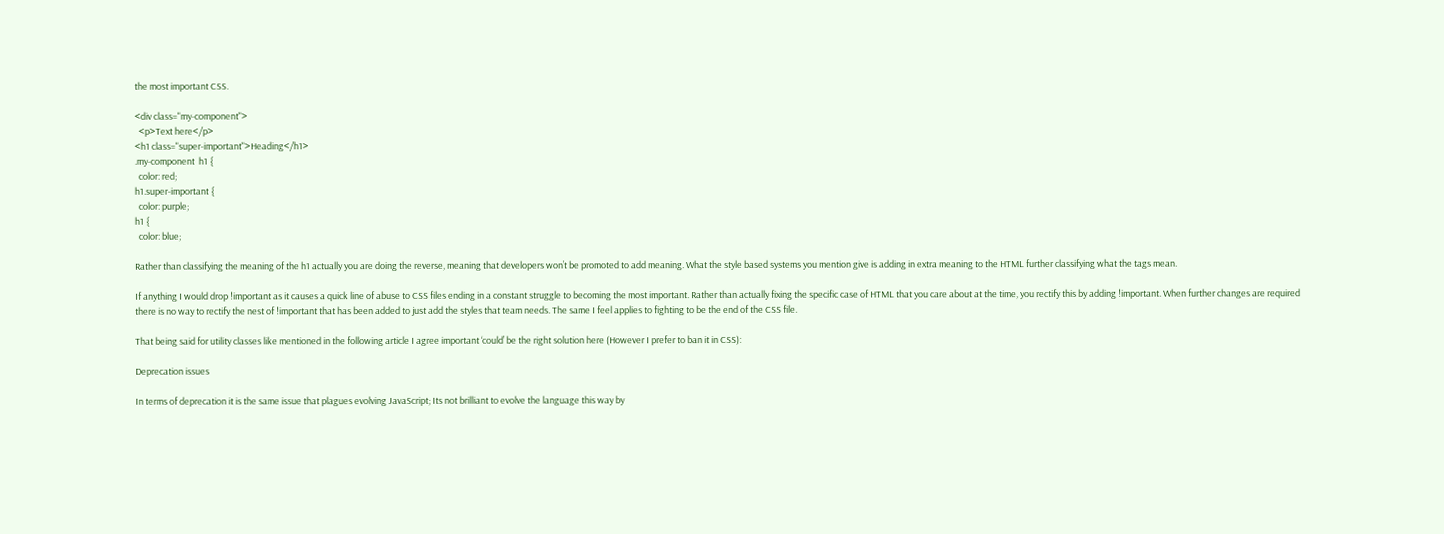the most important CSS.

<div class="my-component">
  <p>Text here</p>
<h1 class="super-important">Heading</h1>
.my-component  h1 {
  color: red;
h1.super-important {
  color: purple;
h1 {
  color: blue;

Rather than classifying the meaning of the h1 actually you are doing the reverse, meaning that developers won’t be promoted to add meaning. What the style based systems you mention give is adding in extra meaning to the HTML further classifying what the tags mean.

If anything I would drop !important as it causes a quick line of abuse to CSS files ending in a constant struggle to becoming the most important. Rather than actually fixing the specific case of HTML that you care about at the time, you rectify this by adding !important. When further changes are required there is no way to rectify the nest of !important that has been added to just add the styles that team needs. The same I feel applies to fighting to be the end of the CSS file.

That being said for utility classes like mentioned in the following article I agree important ‘could’ be the right solution here (However I prefer to ban it in CSS):

Deprecation issues

In terms of deprecation it is the same issue that plagues evolving JavaScript; Its not brilliant to evolve the language this way by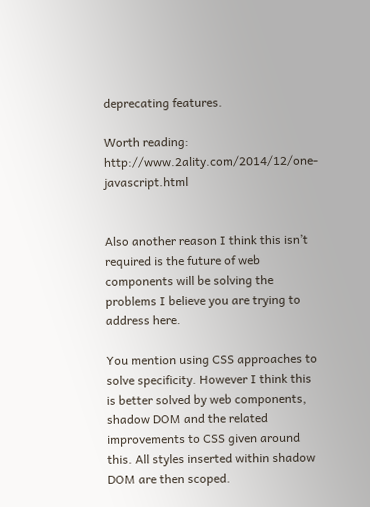deprecating features.

Worth reading: http://www.2ality.com/2014/12/one-javascript.html


Also another reason I think this isn’t required is the future of web components will be solving the problems I believe you are trying to address here.

You mention using CSS approaches to solve specificity. However I think this is better solved by web components, shadow DOM and the related improvements to CSS given around this. All styles inserted within shadow DOM are then scoped.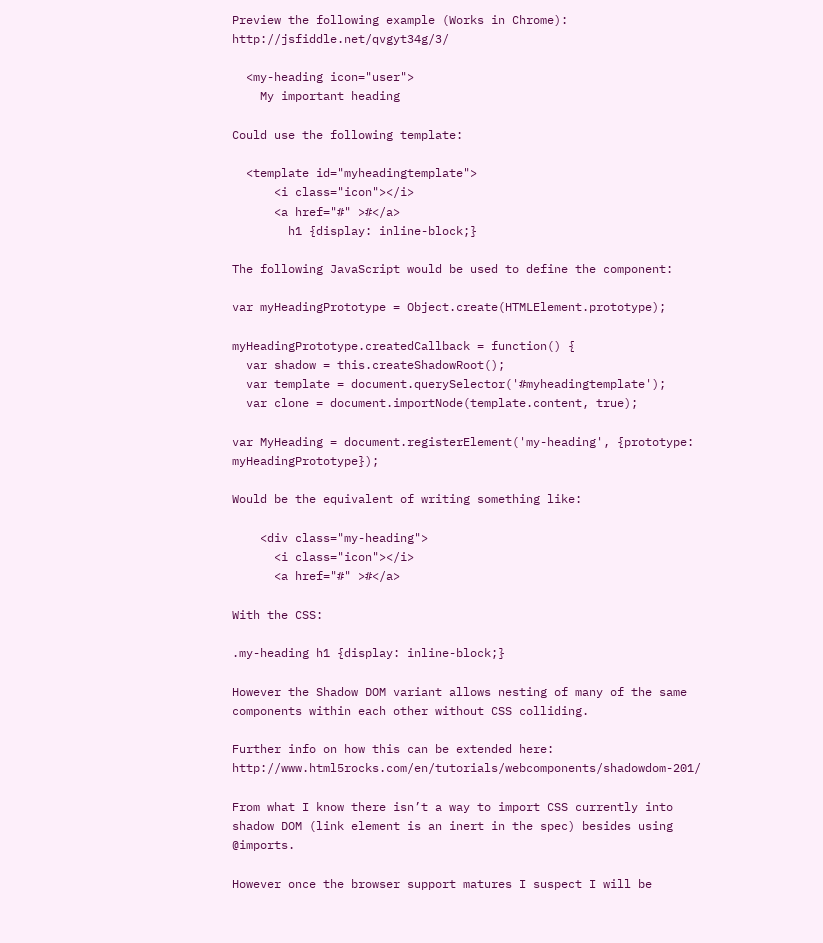Preview the following example (Works in Chrome): http://jsfiddle.net/qvgyt34g/3/

  <my-heading icon="user">
    My important heading

Could use the following template:

  <template id="myheadingtemplate">
      <i class="icon"></i>
      <a href="#" >#</a>
        h1 {display: inline-block;}

The following JavaScript would be used to define the component:

var myHeadingPrototype = Object.create(HTMLElement.prototype);

myHeadingPrototype.createdCallback = function() {
  var shadow = this.createShadowRoot();
  var template = document.querySelector('#myheadingtemplate');
  var clone = document.importNode(template.content, true);

var MyHeading = document.registerElement('my-heading', {prototype: myHeadingPrototype});

Would be the equivalent of writing something like:

    <div class="my-heading">
      <i class="icon"></i>
      <a href="#" >#</a>

With the CSS:

.my-heading h1 {display: inline-block;}

However the Shadow DOM variant allows nesting of many of the same components within each other without CSS colliding.

Further info on how this can be extended here: http://www.html5rocks.com/en/tutorials/webcomponents/shadowdom-201/

From what I know there isn’t a way to import CSS currently into shadow DOM (link element is an inert in the spec) besides using @imports.

However once the browser support matures I suspect I will be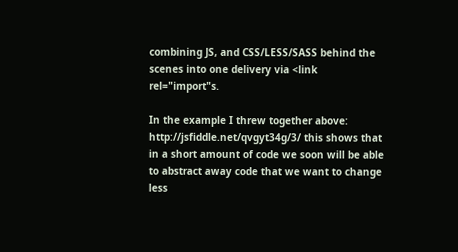combining JS, and CSS/LESS/SASS behind the scenes into one delivery via <link rel="import"s.

In the example I threw together above: http://jsfiddle.net/qvgyt34g/3/ this shows that in a short amount of code we soon will be able to abstract away code that we want to change less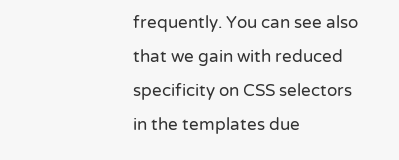frequently. You can see also that we gain with reduced specificity on CSS selectors in the templates due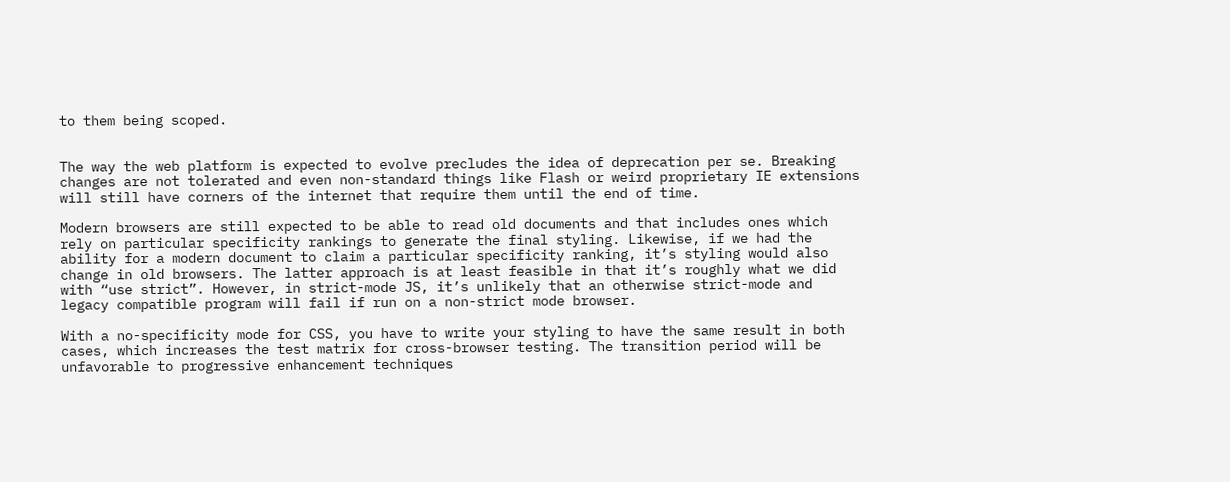to them being scoped.


The way the web platform is expected to evolve precludes the idea of deprecation per se. Breaking changes are not tolerated and even non-standard things like Flash or weird proprietary IE extensions will still have corners of the internet that require them until the end of time.

Modern browsers are still expected to be able to read old documents and that includes ones which rely on particular specificity rankings to generate the final styling. Likewise, if we had the ability for a modern document to claim a particular specificity ranking, it’s styling would also change in old browsers. The latter approach is at least feasible in that it’s roughly what we did with “use strict”. However, in strict-mode JS, it’s unlikely that an otherwise strict-mode and legacy compatible program will fail if run on a non-strict mode browser.

With a no-specificity mode for CSS, you have to write your styling to have the same result in both cases, which increases the test matrix for cross-browser testing. The transition period will be unfavorable to progressive enhancement techniques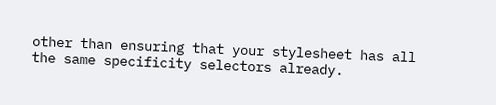other than ensuring that your stylesheet has all the same specificity selectors already.